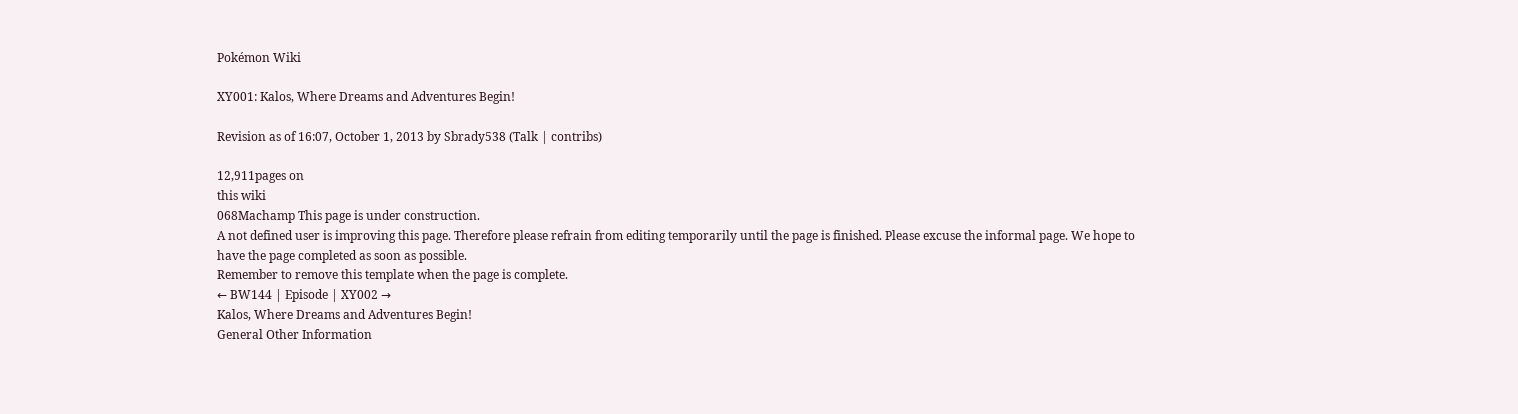Pokémon Wiki

XY001: Kalos, Where Dreams and Adventures Begin!

Revision as of 16:07, October 1, 2013 by Sbrady538 (Talk | contribs)

12,911pages on
this wiki
068Machamp This page is under construction.
A not defined user is improving this page. Therefore please refrain from editing temporarily until the page is finished. Please excuse the informal page. We hope to have the page completed as soon as possible.
Remember to remove this template when the page is complete.
← BW144 | Episode | XY002 →
Kalos, Where Dreams and Adventures Begin!
General Other Information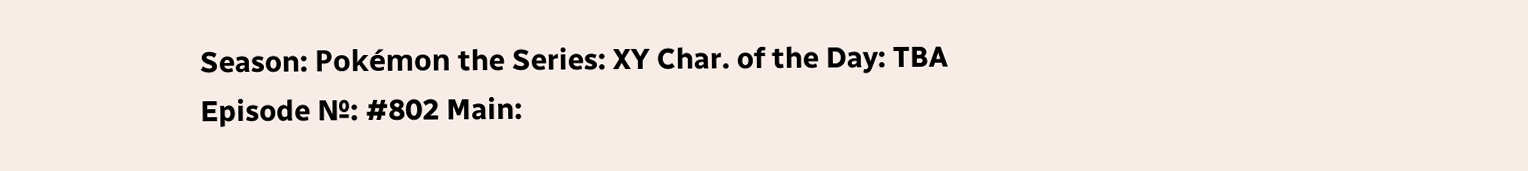Season: Pokémon the Series: XY Char. of the Day: TBA
Episode №: #802 Main: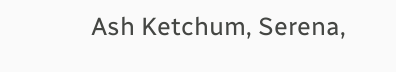Ash Ketchum, Serena,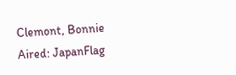Clemont, Bonnie
Aired: JapanFlag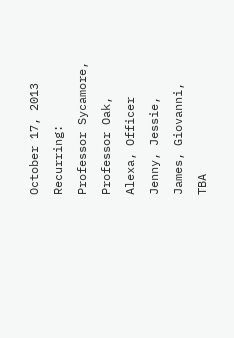October 17, 2013 Recurring: Professor Sycamore, Professor Oak, Alexa, Officer Jenny, Jessie, James, Giovanni, TBA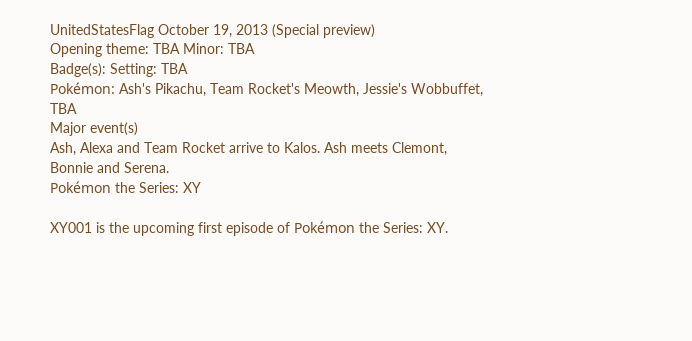UnitedStatesFlag October 19, 2013 (Special preview)
Opening theme: TBA Minor: TBA
Badge(s): Setting: TBA
Pokémon: Ash's Pikachu, Team Rocket's Meowth, Jessie's Wobbuffet, TBA
Major event(s)
Ash, Alexa and Team Rocket arrive to Kalos. Ash meets Clemont, Bonnie and Serena.
Pokémon the Series: XY

XY001 is the upcoming first episode of Pokémon the Series: XY.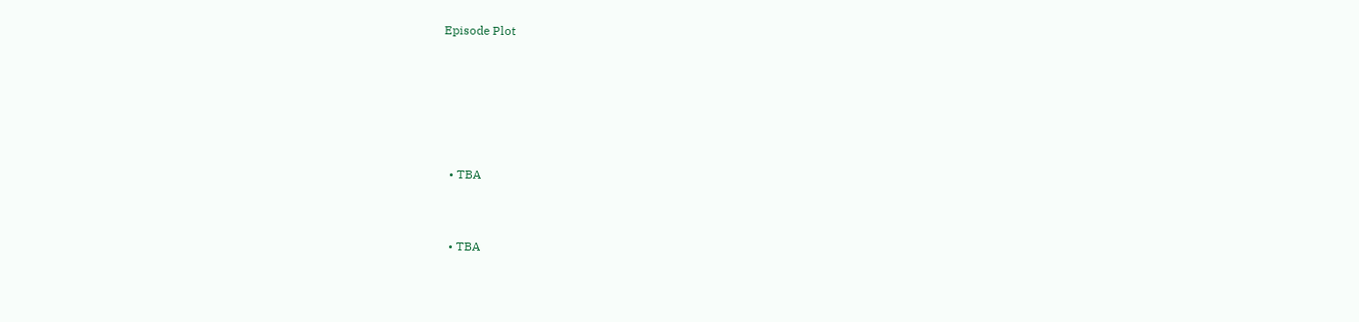Episode Plot





  • TBA


  • TBA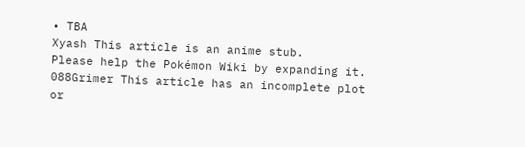• TBA
Xyash This article is an anime stub.
Please help the Pokémon Wiki by expanding it.
088Grimer This article has an incomplete plot or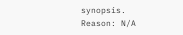synopsis.
Reason: N/A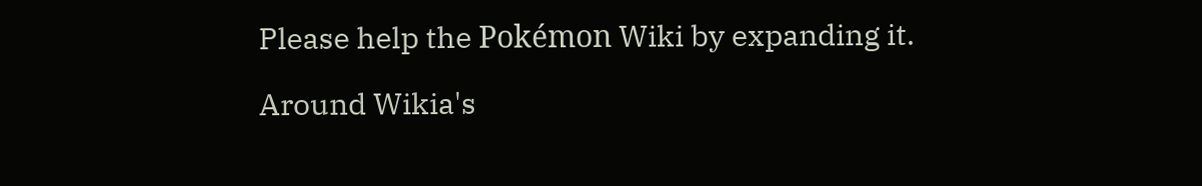Please help the Pokémon Wiki by expanding it.

Around Wikia's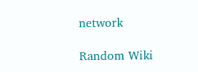network

Random Wiki